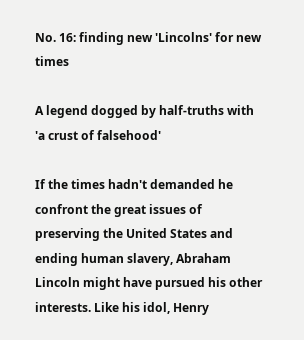No. 16: finding new 'Lincolns' for new times

A legend dogged by half-truths with 'a crust of falsehood'

If the times hadn't demanded he confront the great issues of preserving the United States and ending human slavery, Abraham Lincoln might have pursued his other interests. Like his idol, Henry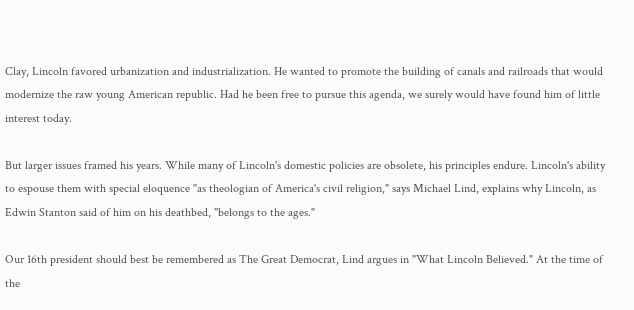Clay, Lincoln favored urbanization and industrialization. He wanted to promote the building of canals and railroads that would modernize the raw young American republic. Had he been free to pursue this agenda, we surely would have found him of little interest today.

But larger issues framed his years. While many of Lincoln's domestic policies are obsolete, his principles endure. Lincoln's ability to espouse them with special eloquence "as theologian of America's civil religion," says Michael Lind, explains why Lincoln, as Edwin Stanton said of him on his deathbed, "belongs to the ages."

Our 16th president should best be remembered as The Great Democrat, Lind argues in "What Lincoln Believed." At the time of the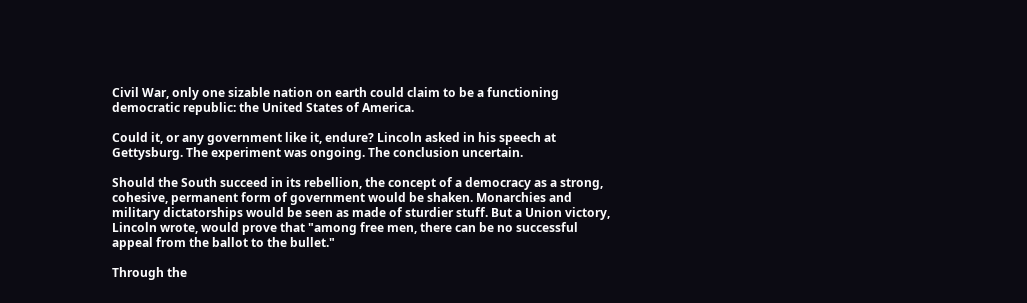Civil War, only one sizable nation on earth could claim to be a functioning democratic republic: the United States of America.

Could it, or any government like it, endure? Lincoln asked in his speech at Gettysburg. The experiment was ongoing. The conclusion uncertain.

Should the South succeed in its rebellion, the concept of a democracy as a strong, cohesive, permanent form of government would be shaken. Monarchies and military dictatorships would be seen as made of sturdier stuff. But a Union victory, Lincoln wrote, would prove that "among free men, there can be no successful appeal from the ballot to the bullet."

Through the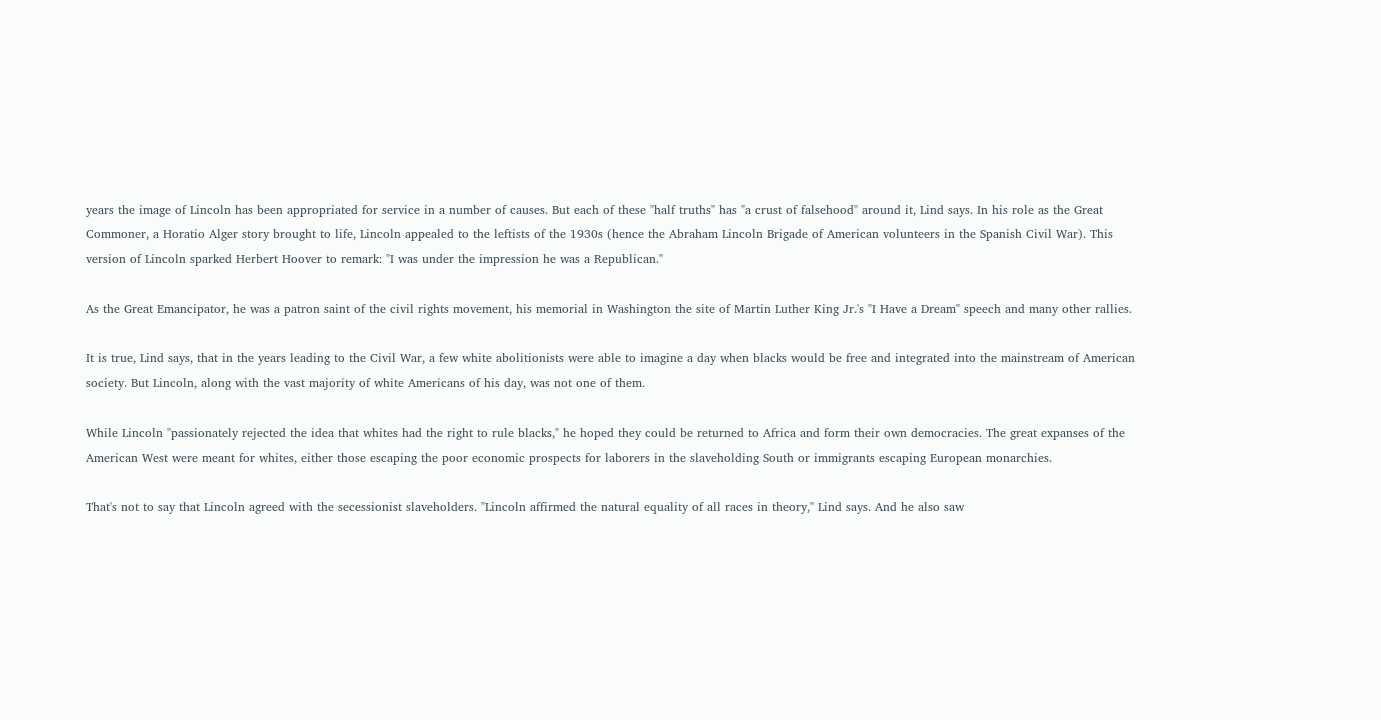years the image of Lincoln has been appropriated for service in a number of causes. But each of these "half truths" has "a crust of falsehood" around it, Lind says. In his role as the Great Commoner, a Horatio Alger story brought to life, Lincoln appealed to the leftists of the 1930s (hence the Abraham Lincoln Brigade of American volunteers in the Spanish Civil War). This version of Lincoln sparked Herbert Hoover to remark: "I was under the impression he was a Republican."

As the Great Emancipator, he was a patron saint of the civil rights movement, his memorial in Washington the site of Martin Luther King Jr.'s "I Have a Dream" speech and many other rallies.

It is true, Lind says, that in the years leading to the Civil War, a few white abolitionists were able to imagine a day when blacks would be free and integrated into the mainstream of American society. But Lincoln, along with the vast majority of white Americans of his day, was not one of them.

While Lincoln "passionately rejected the idea that whites had the right to rule blacks," he hoped they could be returned to Africa and form their own democracies. The great expanses of the American West were meant for whites, either those escaping the poor economic prospects for laborers in the slaveholding South or immigrants escaping European monarchies.

That's not to say that Lincoln agreed with the secessionist slaveholders. "Lincoln affirmed the natural equality of all races in theory," Lind says. And he also saw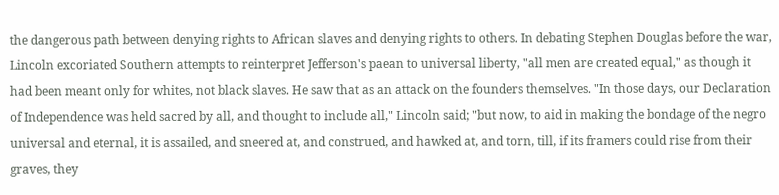the dangerous path between denying rights to African slaves and denying rights to others. In debating Stephen Douglas before the war, Lincoln excoriated Southern attempts to reinterpret Jefferson's paean to universal liberty, "all men are created equal," as though it had been meant only for whites, not black slaves. He saw that as an attack on the founders themselves. "In those days, our Declaration of Independence was held sacred by all, and thought to include all," Lincoln said; "but now, to aid in making the bondage of the negro universal and eternal, it is assailed, and sneered at, and construed, and hawked at, and torn, till, if its framers could rise from their graves, they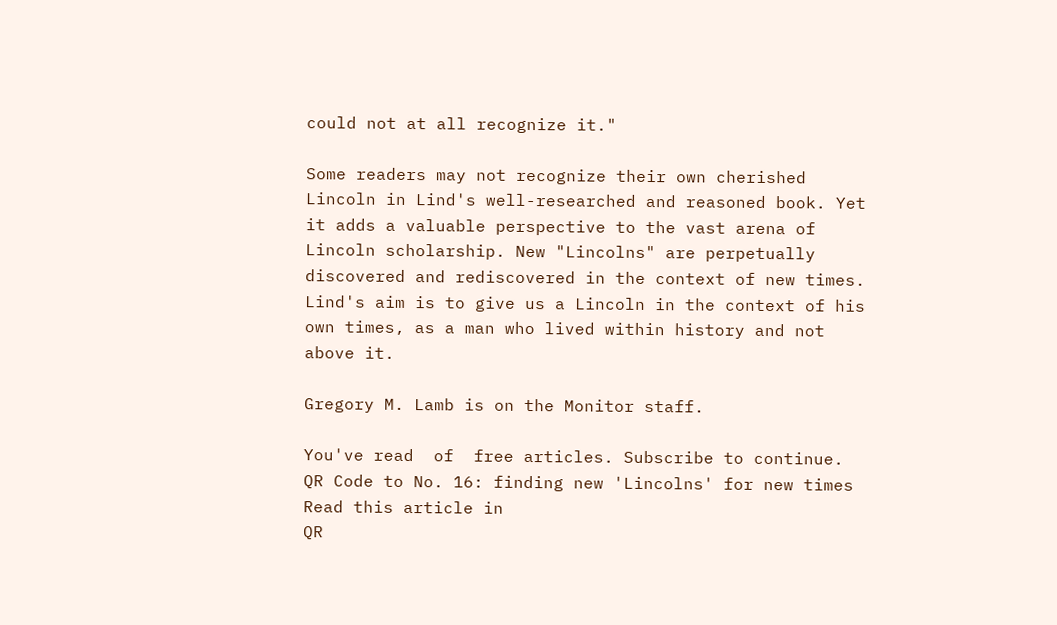could not at all recognize it."

Some readers may not recognize their own cherished Lincoln in Lind's well-researched and reasoned book. Yet it adds a valuable perspective to the vast arena of Lincoln scholarship. New "Lincolns" are perpetually discovered and rediscovered in the context of new times. Lind's aim is to give us a Lincoln in the context of his own times, as a man who lived within history and not above it.

Gregory M. Lamb is on the Monitor staff.

You've read  of  free articles. Subscribe to continue.
QR Code to No. 16: finding new 'Lincolns' for new times
Read this article in
QR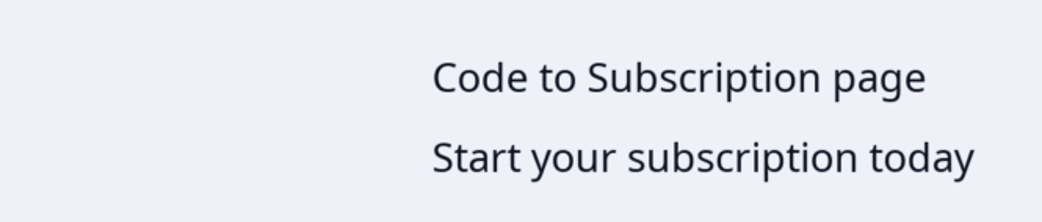Code to Subscription page
Start your subscription today